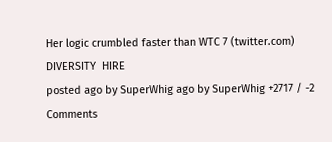Her logic crumbled faster than WTC 7 (twitter.com)   DIVERSITY  HIRE
posted ago by SuperWhig ago by SuperWhig +2717 / -2
Comments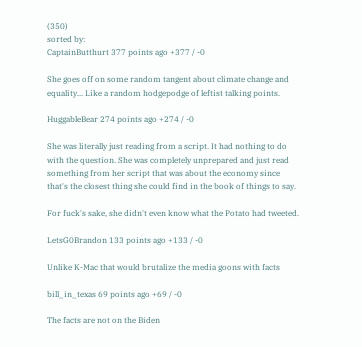(350)
sorted by:
CaptainButthurt 377 points ago +377 / -0

She goes off on some random tangent about climate change and equality... Like a random hodgepodge of leftist talking points.

HuggableBear 274 points ago +274 / -0

She was literally just reading from a script. It had nothing to do with the question. She was completely unprepared and just read something from her script that was about the economy since that's the closest thing she could find in the book of things to say.

For fuck's sake, she didn't even know what the Potato had tweeted.

LetsG0Brandon 133 points ago +133 / -0

Unlike K-Mac that would brutalize the media goons with facts

bill_in_texas 69 points ago +69 / -0

The facts are not on the Biden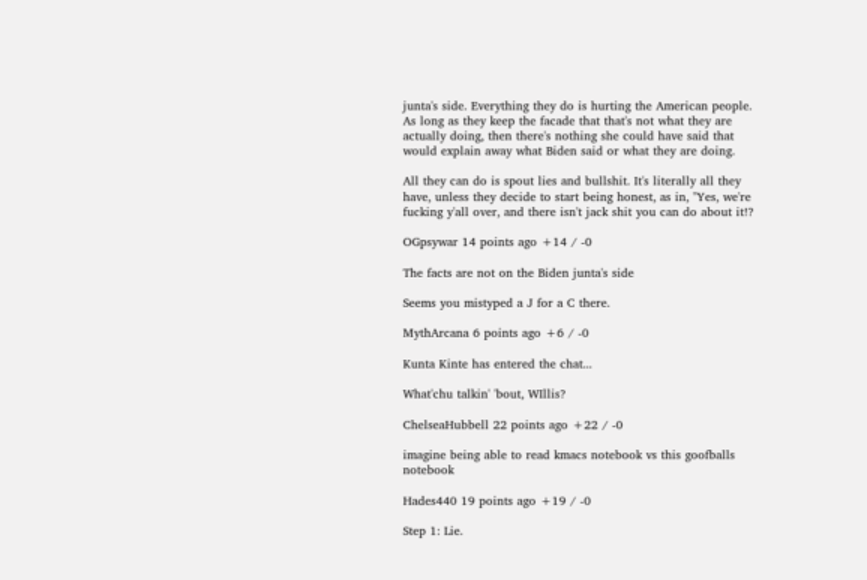junta's side. Everything they do is hurting the American people. As long as they keep the facade that that's not what they are actually doing, then there's nothing she could have said that would explain away what Biden said or what they are doing.

All they can do is spout lies and bullshit. It's literally all they have, unless they decide to start being honest, as in, "Yes, we're fucking y'all over, and there isn't jack shit you can do about it!?

OGpsywar 14 points ago +14 / -0

The facts are not on the Biden junta's side

Seems you mistyped a J for a C there.

MythArcana 6 points ago +6 / -0

Kunta Kinte has entered the chat...

What'chu talkin' 'bout, WIllis?

ChelseaHubbell 22 points ago +22 / -0

imagine being able to read kmacs notebook vs this goofballs notebook

Hades440 19 points ago +19 / -0

Step 1: Lie.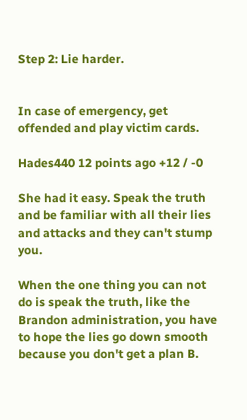Step 2: Lie harder.


In case of emergency, get offended and play victim cards.

Hades440 12 points ago +12 / -0

She had it easy. Speak the truth and be familiar with all their lies and attacks and they can't stump you.

When the one thing you can not do is speak the truth, like the Brandon administration, you have to hope the lies go down smooth because you don't get a plan B.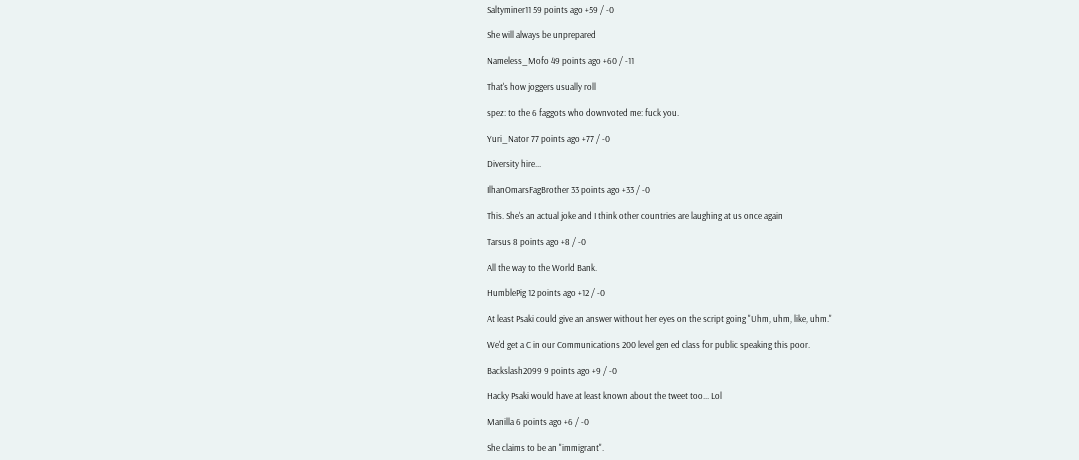Saltyminer11 59 points ago +59 / -0

She will always be unprepared

Nameless_Mofo 49 points ago +60 / -11

That's how joggers usually roll

spez: to the 6 faggots who downvoted me: fuck you.

Yuri_Nator 77 points ago +77 / -0

Diversity hire...

IlhanOmarsFagBrother 33 points ago +33 / -0

This. She's an actual joke and I think other countries are laughing at us once again

Tarsus 8 points ago +8 / -0

All the way to the World Bank.

HumblePig 12 points ago +12 / -0

At least Psaki could give an answer without her eyes on the script going "Uhm, uhm, like, uhm."

We'd get a C in our Communications 200 level gen ed class for public speaking this poor.

Backslash2099 9 points ago +9 / -0

Hacky Psaki would have at least known about the tweet too... Lol

Manilla 6 points ago +6 / -0

She claims to be an "immigrant".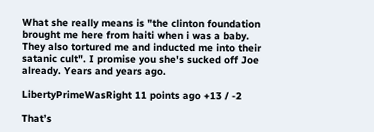What she really means is "the clinton foundation brought me here from haiti when i was a baby. They also tortured me and inducted me into their satanic cult". I promise you she's sucked off Joe already. Years and years ago.

LibertyPrimeWasRight 11 points ago +13 / -2

That’s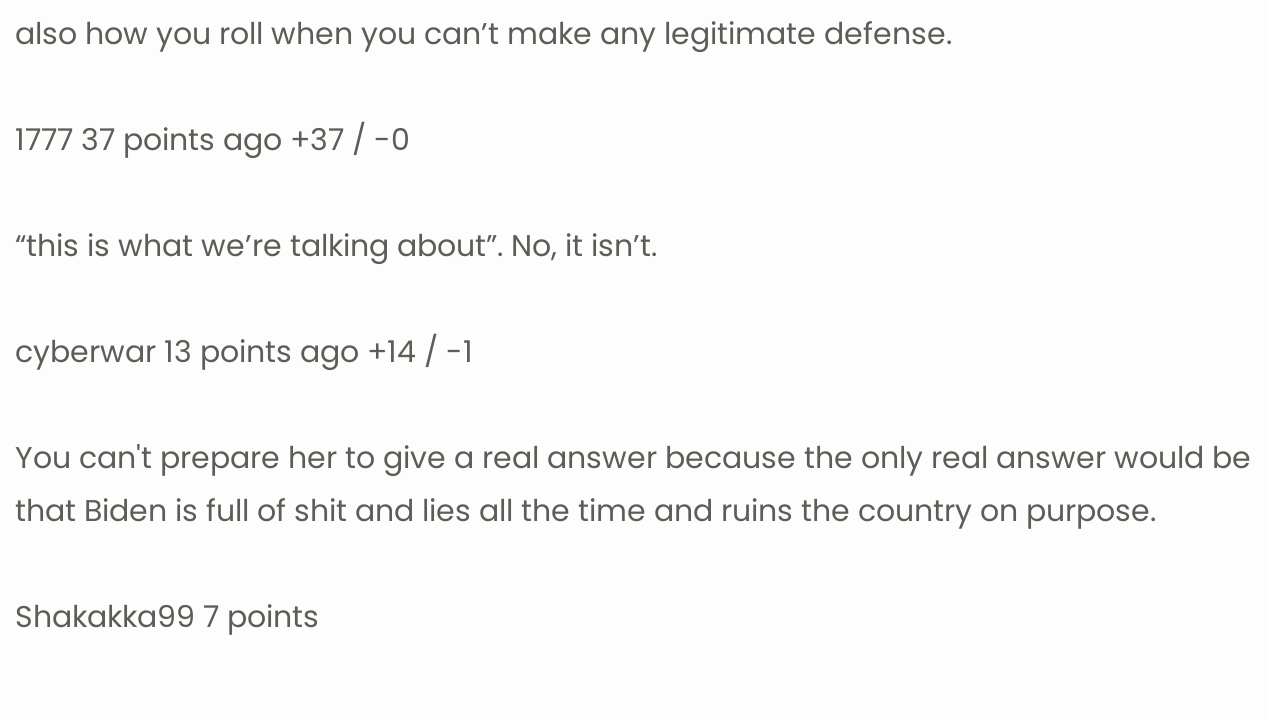also how you roll when you can’t make any legitimate defense.

1777 37 points ago +37 / -0

“this is what we’re talking about”. No, it isn’t.

cyberwar 13 points ago +14 / -1

You can't prepare her to give a real answer because the only real answer would be that Biden is full of shit and lies all the time and ruins the country on purpose.

Shakakka99 7 points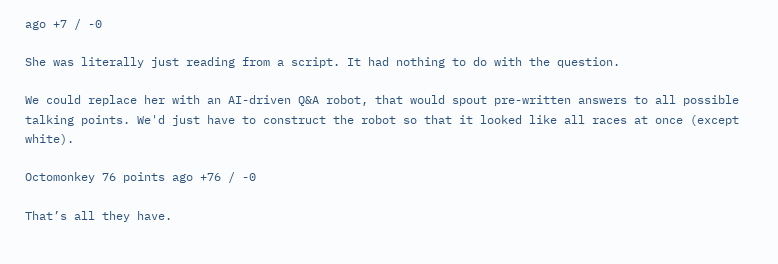ago +7 / -0

She was literally just reading from a script. It had nothing to do with the question.

We could replace her with an AI-driven Q&A robot, that would spout pre-written answers to all possible talking points. We'd just have to construct the robot so that it looked like all races at once (except white).

Octomonkey 76 points ago +76 / -0

That’s all they have.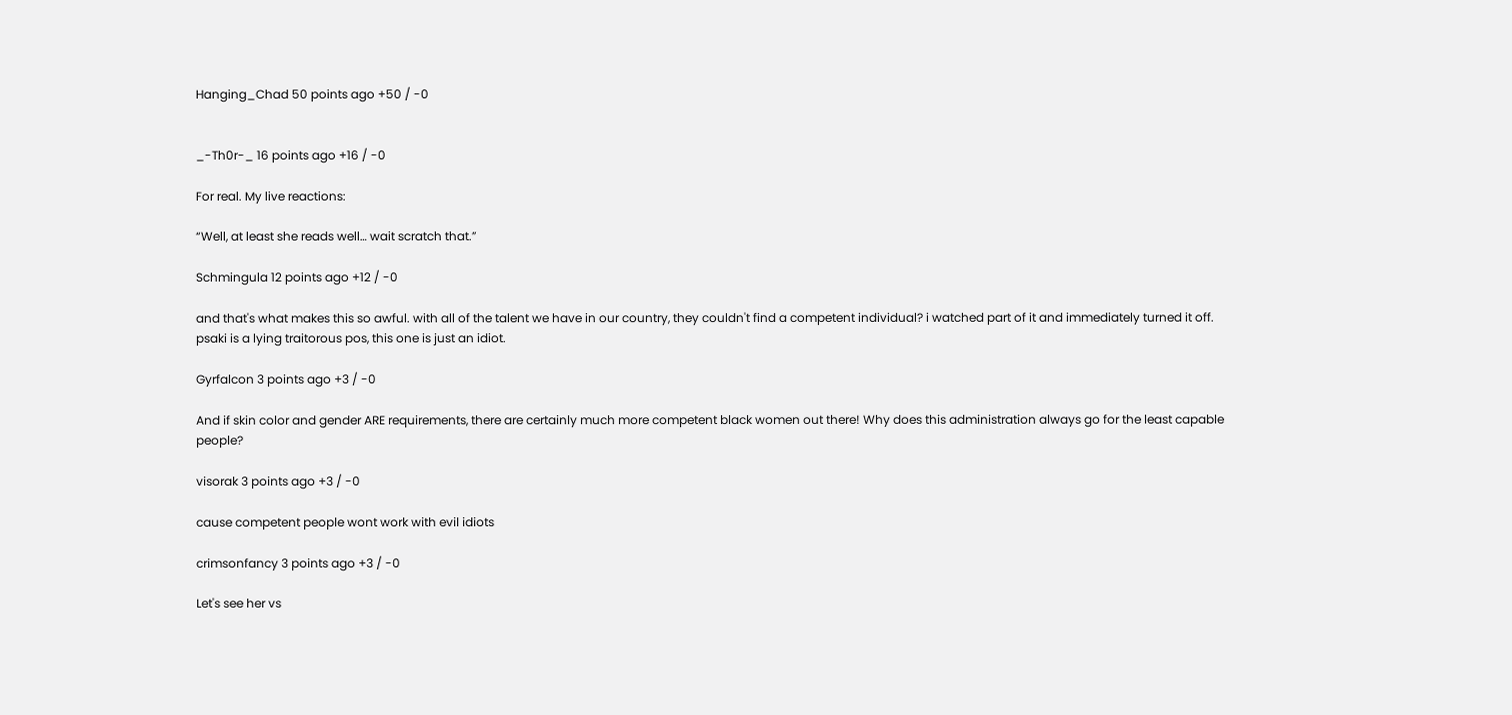Hanging_Chad 50 points ago +50 / -0


_-Th0r-_ 16 points ago +16 / -0

For real. My live reactions:

“Well, at least she reads well… wait scratch that.”

Schmingula 12 points ago +12 / -0

and that's what makes this so awful. with all of the talent we have in our country, they couldn't find a competent individual? i watched part of it and immediately turned it off. psaki is a lying traitorous pos, this one is just an idiot.

Gyrfalcon 3 points ago +3 / -0

And if skin color and gender ARE requirements, there are certainly much more competent black women out there! Why does this administration always go for the least capable people?

visorak 3 points ago +3 / -0

cause competent people wont work with evil idiots

crimsonfancy 3 points ago +3 / -0

Let's see her vs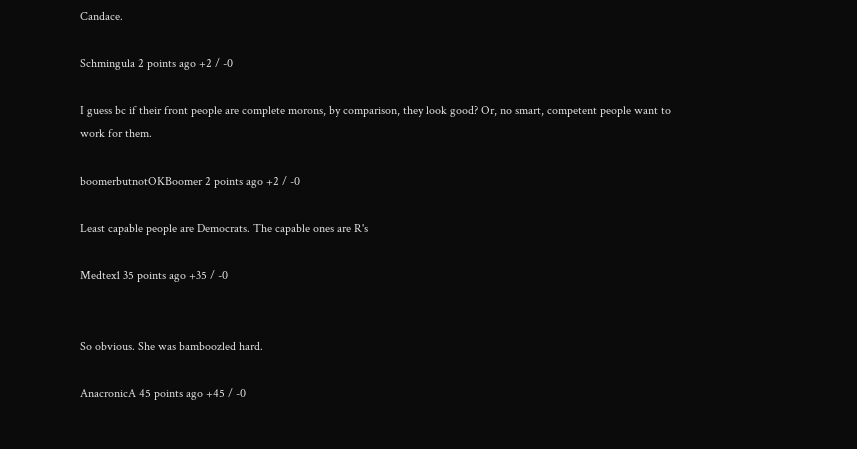Candace.

Schmingula 2 points ago +2 / -0

I guess bc if their front people are complete morons, by comparison, they look good? Or, no smart, competent people want to work for them.

boomerbutnotOKBoomer 2 points ago +2 / -0

Least capable people are Democrats. The capable ones are R's

Medtex1 35 points ago +35 / -0


So obvious. She was bamboozled hard.

AnacronicA 45 points ago +45 / -0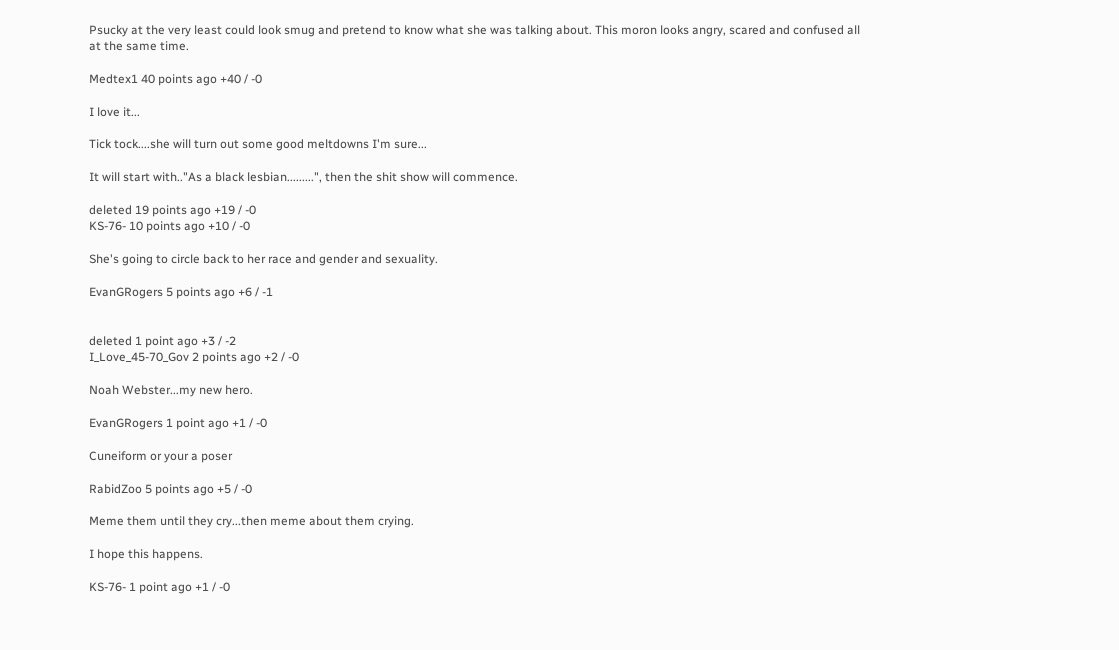Psucky at the very least could look smug and pretend to know what she was talking about. This moron looks angry, scared and confused all at the same time.

Medtex1 40 points ago +40 / -0

I love it...

Tick tock....she will turn out some good meltdowns I'm sure...

It will start with.."As a black lesbian.........", then the shit show will commence.

deleted 19 points ago +19 / -0
KS-76- 10 points ago +10 / -0

She's going to circle back to her race and gender and sexuality.

EvanGRogers 5 points ago +6 / -1


deleted 1 point ago +3 / -2
I_Love_45-70_Gov 2 points ago +2 / -0

Noah Webster...my new hero.

EvanGRogers 1 point ago +1 / -0

Cuneiform or your a poser

RabidZoo 5 points ago +5 / -0

Meme them until they cry...then meme about them crying.

I hope this happens.

KS-76- 1 point ago +1 / -0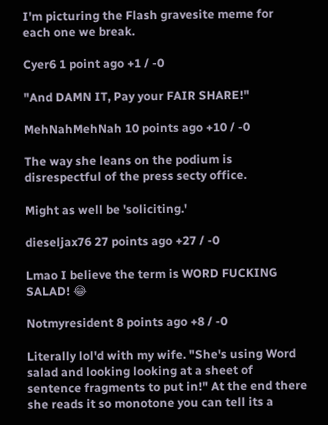I'm picturing the Flash gravesite meme for each one we break.

Cyer6 1 point ago +1 / -0

"And DAMN IT, Pay your FAIR SHARE!"

MehNahMehNah 10 points ago +10 / -0

The way she leans on the podium is disrespectful of the press secty office.

Might as well be 'soliciting.'

dieseljax76 27 points ago +27 / -0

Lmao I believe the term is WORD FUCKING SALAD! 😂

Notmyresident 8 points ago +8 / -0

Literally lol'd with my wife. "She's using Word salad and looking looking at a sheet of sentence fragments to put in!" At the end there she reads it so monotone you can tell its a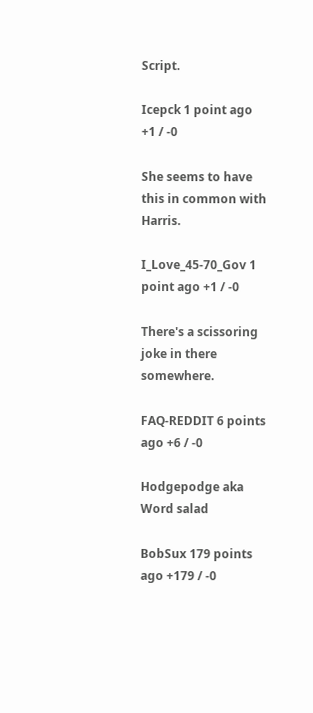Script.

Icepck 1 point ago +1 / -0

She seems to have this in common with Harris.

I_Love_45-70_Gov 1 point ago +1 / -0

There's a scissoring joke in there somewhere.

FAQ-REDDIT 6 points ago +6 / -0

Hodgepodge aka Word salad

BobSux 179 points ago +179 / -0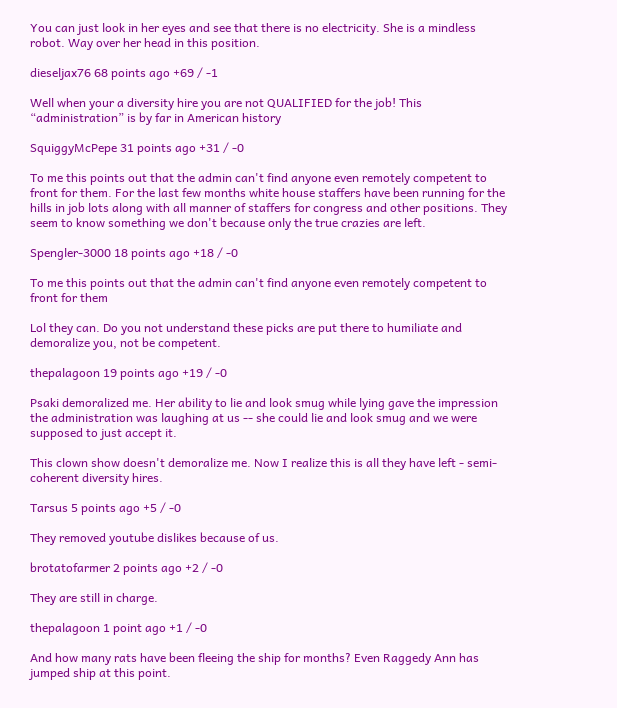You can just look in her eyes and see that there is no electricity. She is a mindless robot. Way over her head in this position.

dieseljax76 68 points ago +69 / -1

Well when your a diversity hire you are not QUALIFIED for the job! This “administration” is by far in American history

SquiggyMcPepe 31 points ago +31 / -0

To me this points out that the admin can't find anyone even remotely competent to front for them. For the last few months white house staffers have been running for the hills in job lots along with all manner of staffers for congress and other positions. They seem to know something we don't because only the true crazies are left.

Spengler-3000 18 points ago +18 / -0

To me this points out that the admin can't find anyone even remotely competent to front for them

Lol they can. Do you not understand these picks are put there to humiliate and demoralize you, not be competent.

thepalagoon 19 points ago +19 / -0

Psaki demoralized me. Her ability to lie and look smug while lying gave the impression the administration was laughing at us -- she could lie and look smug and we were supposed to just accept it.

This clown show doesn't demoralize me. Now I realize this is all they have left - semi-coherent diversity hires.

Tarsus 5 points ago +5 / -0

They removed youtube dislikes because of us.

brotatofarmer 2 points ago +2 / -0

They are still in charge.

thepalagoon 1 point ago +1 / -0

And how many rats have been fleeing the ship for months? Even Raggedy Ann has jumped ship at this point.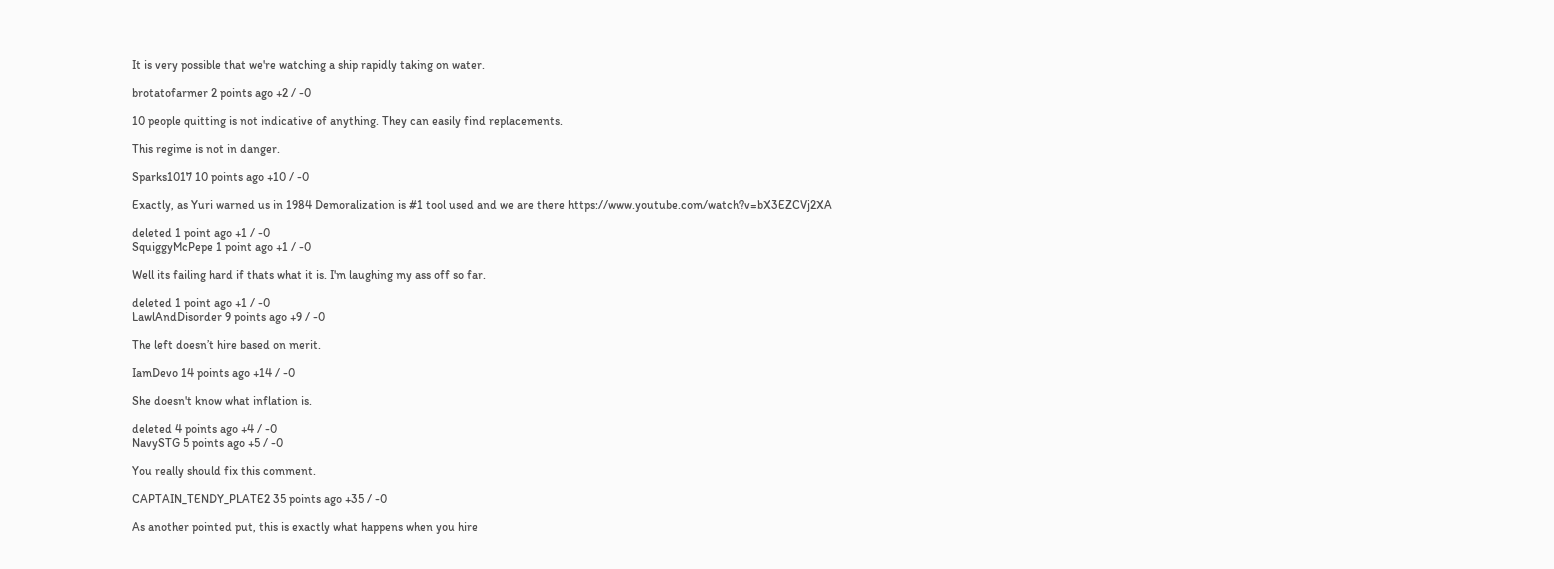It is very possible that we're watching a ship rapidly taking on water.

brotatofarmer 2 points ago +2 / -0

10 people quitting is not indicative of anything. They can easily find replacements.

This regime is not in danger.

Sparks1017 10 points ago +10 / -0

Exactly, as Yuri warned us in 1984 Demoralization is #1 tool used and we are there https://www.youtube.com/watch?v=bX3EZCVj2XA

deleted 1 point ago +1 / -0
SquiggyMcPepe 1 point ago +1 / -0

Well its failing hard if thats what it is. I'm laughing my ass off so far.

deleted 1 point ago +1 / -0
LawlAndDisorder 9 points ago +9 / -0

The left doesn’t hire based on merit.

IamDevo 14 points ago +14 / -0

She doesn't know what inflation is.

deleted 4 points ago +4 / -0
NavySTG 5 points ago +5 / -0

You really should fix this comment.

CAPTAIN_TENDY_PLATE2 35 points ago +35 / -0

As another pointed put, this is exactly what happens when you hire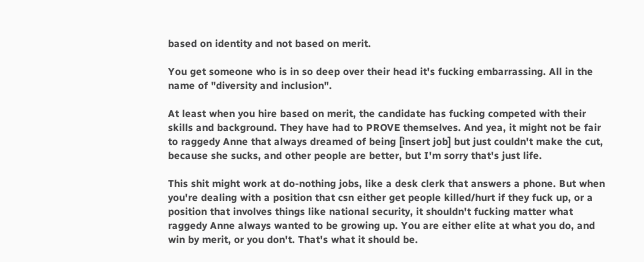based on identity and not based on merit.

You get someone who is in so deep over their head it's fucking embarrassing. All in the name of "diversity and inclusion".

At least when you hire based on merit, the candidate has fucking competed with their skills and background. They have had to PROVE themselves. And yea, it might not be fair to raggedy Anne that always dreamed of being [insert job] but just couldn't make the cut, because she sucks, and other people are better, but I'm sorry that's just life.

This shit might work at do-nothing jobs, like a desk clerk that answers a phone. But when you're dealing with a position that csn either get people killed/hurt if they fuck up, or a position that involves things like national security, it shouldn't fucking matter what raggedy Anne always wanted to be growing up. You are either elite at what you do, and win by merit, or you don't. That's what it should be.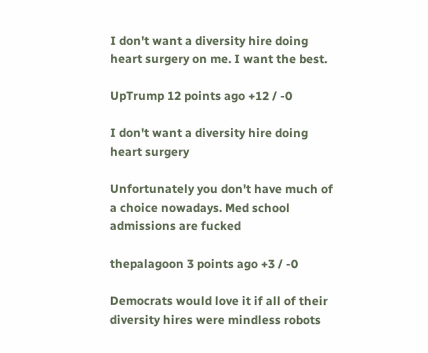I don't want a diversity hire doing heart surgery on me. I want the best.

UpTrump 12 points ago +12 / -0

I don't want a diversity hire doing heart surgery

Unfortunately you don't have much of a choice nowadays. Med school admissions are fucked

thepalagoon 3 points ago +3 / -0

Democrats would love it if all of their diversity hires were mindless robots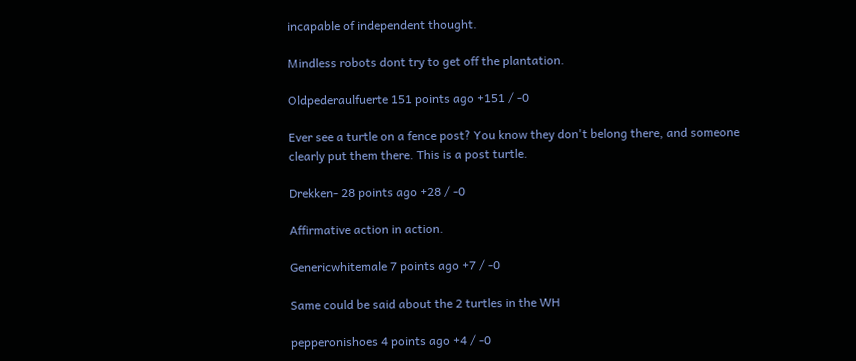incapable of independent thought.

Mindless robots dont try to get off the plantation.

Oldpederaulfuerte 151 points ago +151 / -0

Ever see a turtle on a fence post? You know they don't belong there, and someone clearly put them there. This is a post turtle.

Drekken- 28 points ago +28 / -0

Affirmative action in action.

Genericwhitemale 7 points ago +7 / -0

Same could be said about the 2 turtles in the WH

pepperonishoes 4 points ago +4 / -0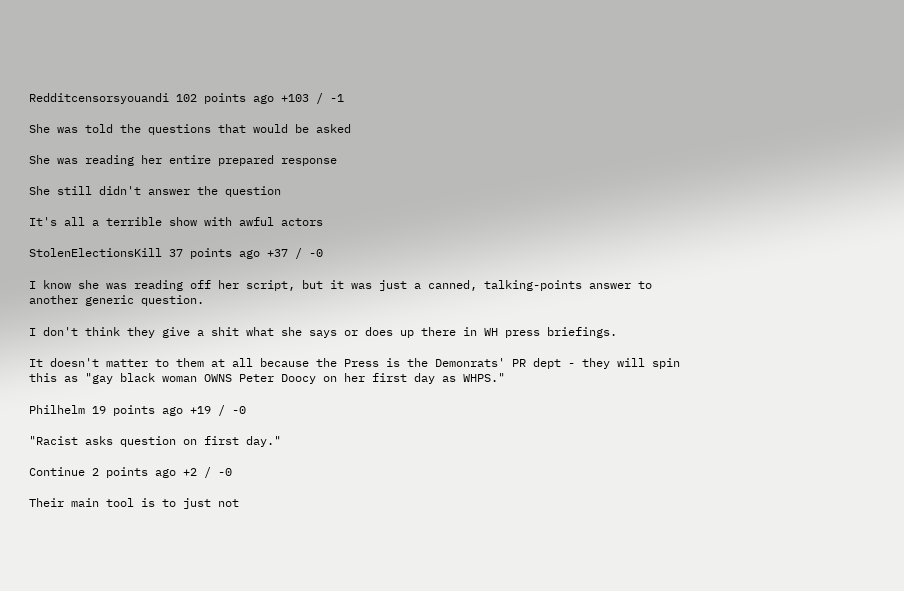Redditcensorsyouandi 102 points ago +103 / -1

She was told the questions that would be asked

She was reading her entire prepared response

She still didn't answer the question

It's all a terrible show with awful actors

StolenElectionsKill 37 points ago +37 / -0

I know she was reading off her script, but it was just a canned, talking-points answer to another generic question.

I don't think they give a shit what she says or does up there in WH press briefings.

It doesn't matter to them at all because the Press is the Demonrats' PR dept - they will spin this as "gay black woman OWNS Peter Doocy on her first day as WHPS."

Philhelm 19 points ago +19 / -0

"Racist asks question on first day."

Continue 2 points ago +2 / -0

Their main tool is to just not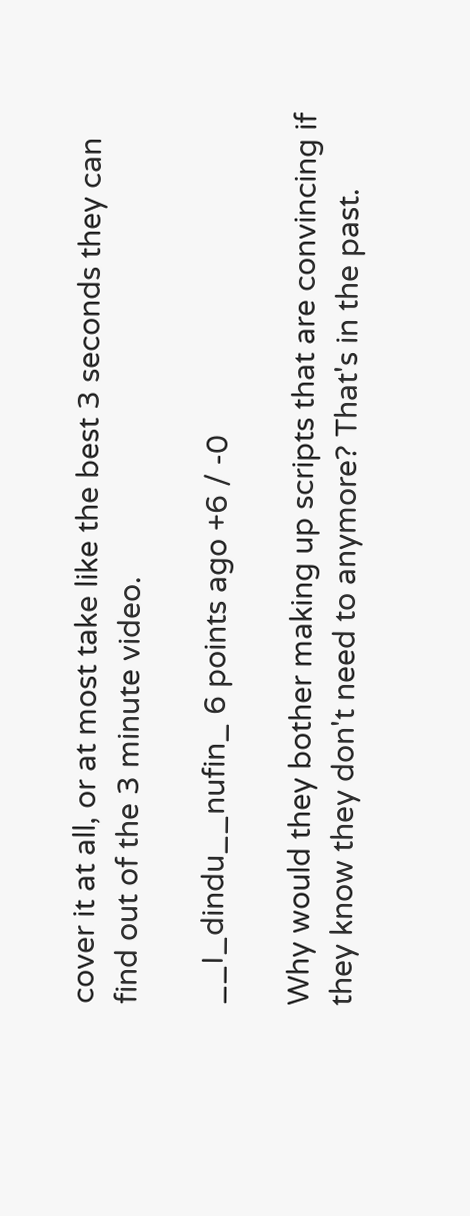cover it at all, or at most take like the best 3 seconds they can find out of the 3 minute video.

__I_dindu__nufin_ 6 points ago +6 / -0

Why would they bother making up scripts that are convincing if they know they don't need to anymore? That's in the past.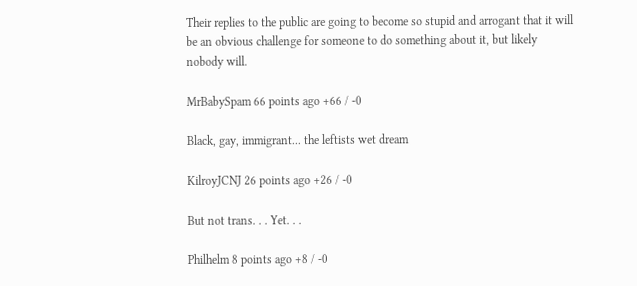Their replies to the public are going to become so stupid and arrogant that it will be an obvious challenge for someone to do something about it, but likely nobody will.

MrBabySpam 66 points ago +66 / -0

Black, gay, immigrant... the leftists wet dream

KilroyJCNJ 26 points ago +26 / -0

But not trans. . . Yet. . .

Philhelm 8 points ago +8 / -0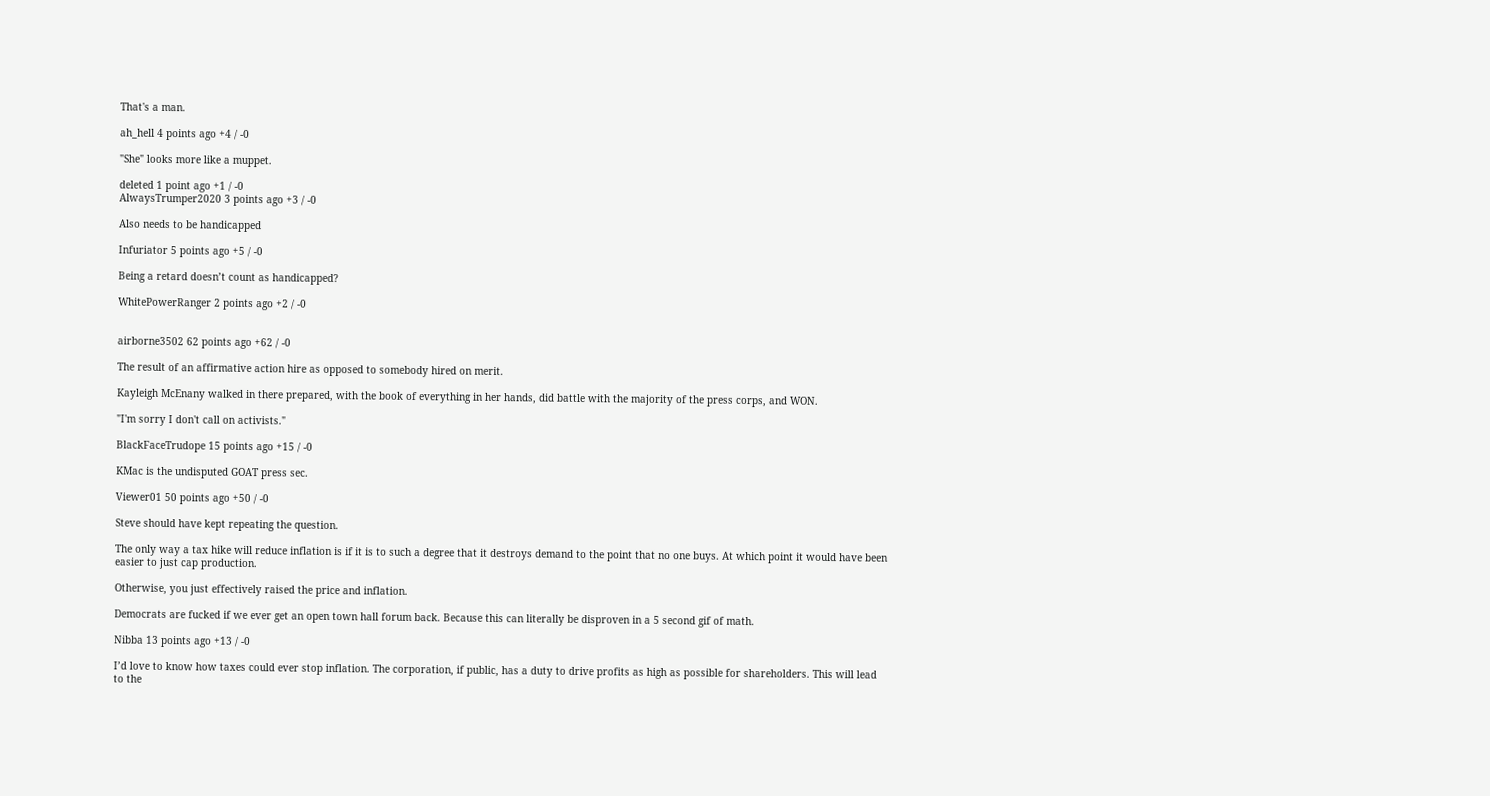That's a man.

ah_hell 4 points ago +4 / -0

"She" looks more like a muppet.

deleted 1 point ago +1 / -0
AlwaysTrumper2020 3 points ago +3 / -0

Also needs to be handicapped

Infuriator 5 points ago +5 / -0

Being a retard doesn’t count as handicapped?

WhitePowerRanger 2 points ago +2 / -0


airborne3502 62 points ago +62 / -0

The result of an affirmative action hire as opposed to somebody hired on merit.

Kayleigh McEnany walked in there prepared, with the book of everything in her hands, did battle with the majority of the press corps, and WON.

"I'm sorry I don't call on activists."

BlackFaceTrudope 15 points ago +15 / -0

KMac is the undisputed GOAT press sec.

Viewer01 50 points ago +50 / -0

Steve should have kept repeating the question.

The only way a tax hike will reduce inflation is if it is to such a degree that it destroys demand to the point that no one buys. At which point it would have been easier to just cap production.

Otherwise, you just effectively raised the price and inflation.

Democrats are fucked if we ever get an open town hall forum back. Because this can literally be disproven in a 5 second gif of math.

Nibba 13 points ago +13 / -0

I’d love to know how taxes could ever stop inflation. The corporation, if public, has a duty to drive profits as high as possible for shareholders. This will lead to the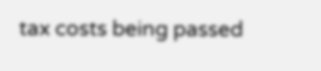tax costs being passed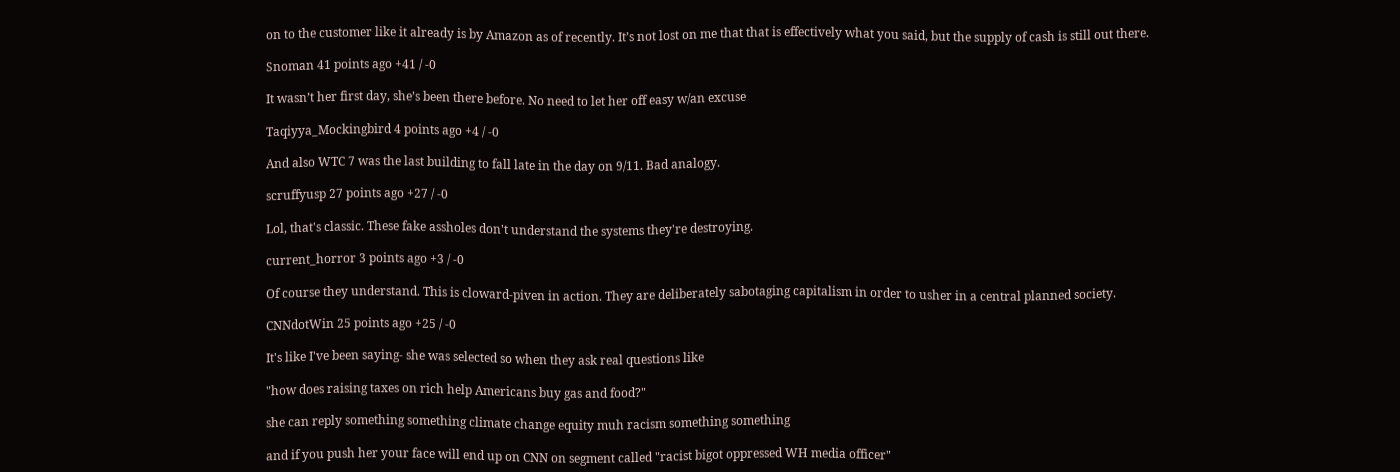on to the customer like it already is by Amazon as of recently. It’s not lost on me that that is effectively what you said, but the supply of cash is still out there.

Snoman 41 points ago +41 / -0

It wasn’t her first day, she’s been there before. No need to let her off easy w/an excuse

Taqiyya_Mockingbird 4 points ago +4 / -0

And also WTC 7 was the last building to fall late in the day on 9/11. Bad analogy.

scruffyusp 27 points ago +27 / -0

Lol, that's classic. These fake assholes don't understand the systems they're destroying.

current_horror 3 points ago +3 / -0

Of course they understand. This is cloward-piven in action. They are deliberately sabotaging capitalism in order to usher in a central planned society.

CNNdotWin 25 points ago +25 / -0

It's like I've been saying- she was selected so when they ask real questions like

"how does raising taxes on rich help Americans buy gas and food?"

she can reply something something climate change equity muh racism something something

and if you push her your face will end up on CNN on segment called "racist bigot oppressed WH media officer"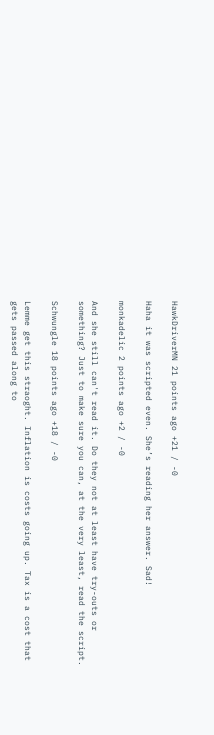HawkDriverMN 21 points ago +21 / -0

Haha it was scripted even. She’s reading her answer. Sad!

monkadelic 2 points ago +2 / -0

And she still can't read it. Do they not at least have try-outs or something? Just to make sure you can, at the very least, read the script.

Schwungle 18 points ago +18 / -0

Lemme get this straoght. Inflation is costs going up. Tax is a cost that gets passed along to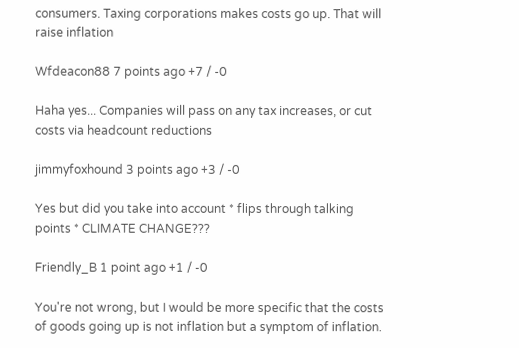consumers. Taxing corporations makes costs go up. That will raise inflation

Wfdeacon88 7 points ago +7 / -0

Haha yes... Companies will pass on any tax increases, or cut costs via headcount reductions

jimmyfoxhound 3 points ago +3 / -0

Yes but did you take into account * flips through talking points * CLIMATE CHANGE???

Friendly_B 1 point ago +1 / -0

You're not wrong, but I would be more specific that the costs of goods going up is not inflation but a symptom of inflation.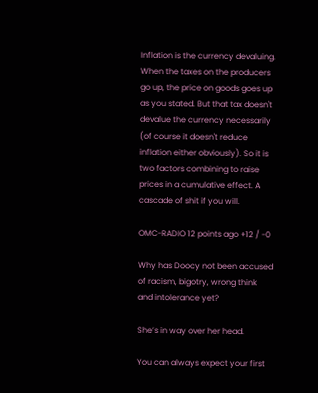Inflation is the currency devaluing. When the taxes on the producers go up, the price on goods goes up as you stated. But that tax doesn't devalue the currency necessarily (of course it doesn't reduce inflation either obviously). So it is two factors combining to raise prices in a cumulative effect. A cascade of shit if you will.

OMC-RADIO 12 points ago +12 / -0

Why has Doocy not been accused of racism, bigotry, wrong think and intolerance yet?

She’s in way over her head.

You can always expect your first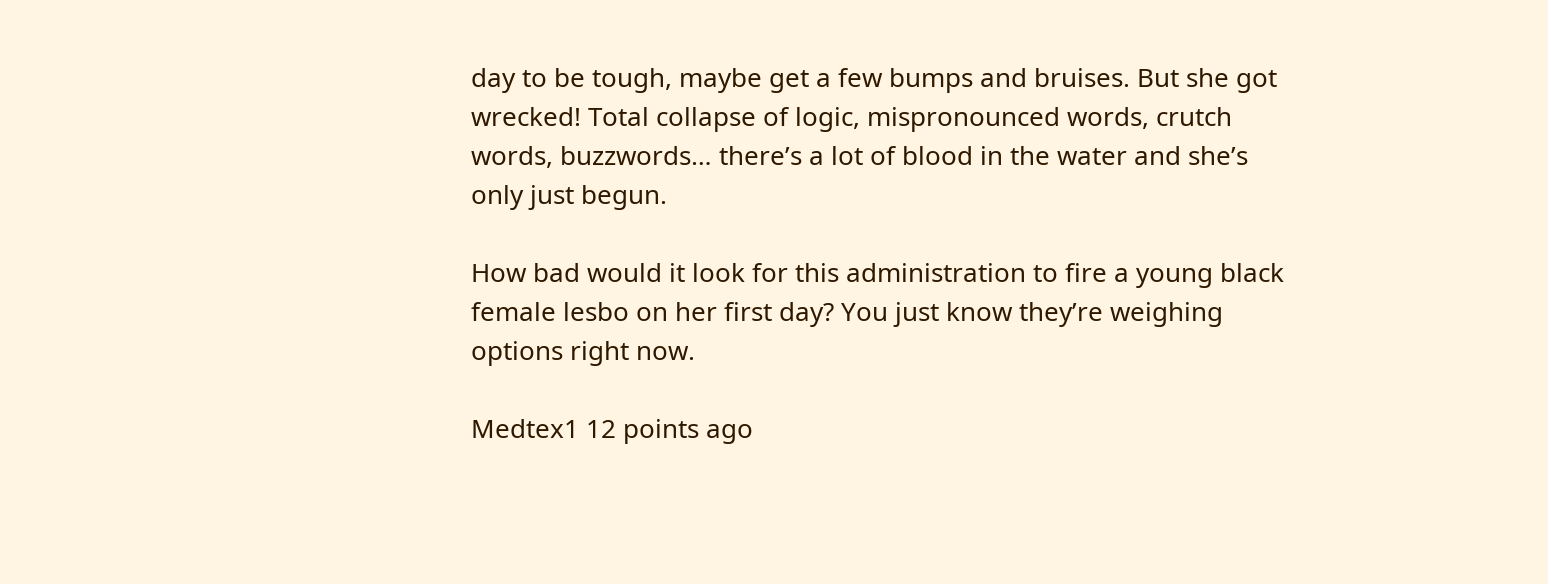day to be tough, maybe get a few bumps and bruises. But she got wrecked! Total collapse of logic, mispronounced words, crutch words, buzzwords… there’s a lot of blood in the water and she’s only just begun.

How bad would it look for this administration to fire a young black female lesbo on her first day? You just know they’re weighing options right now.

Medtex1 12 points ago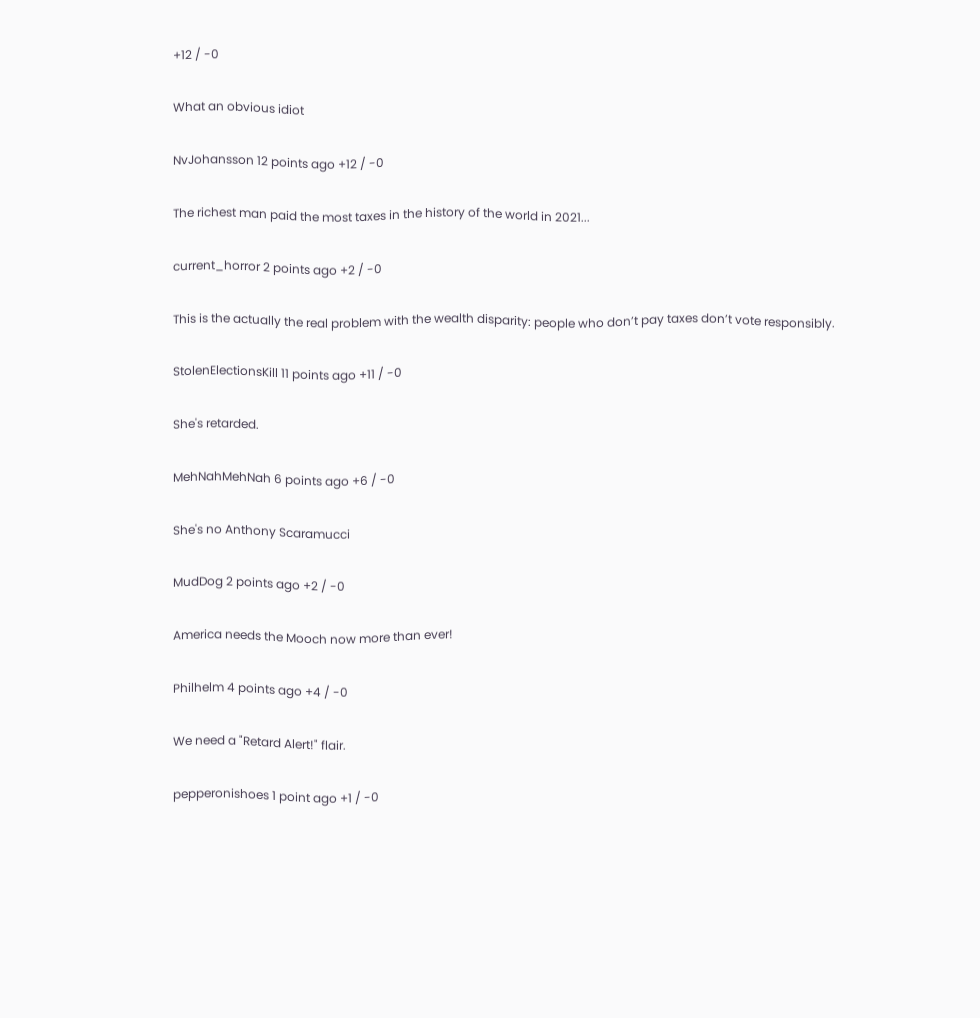+12 / -0

What an obvious idiot

NvJohansson 12 points ago +12 / -0

The richest man paid the most taxes in the history of the world in 2021...

current_horror 2 points ago +2 / -0

This is the actually the real problem with the wealth disparity: people who don’t pay taxes don’t vote responsibly.

StolenElectionsKill 11 points ago +11 / -0

She's retarded.

MehNahMehNah 6 points ago +6 / -0

She's no Anthony Scaramucci

MudDog 2 points ago +2 / -0

America needs the Mooch now more than ever!

Philhelm 4 points ago +4 / -0

We need a "Retard Alert!" flair.

pepperonishoes 1 point ago +1 / -0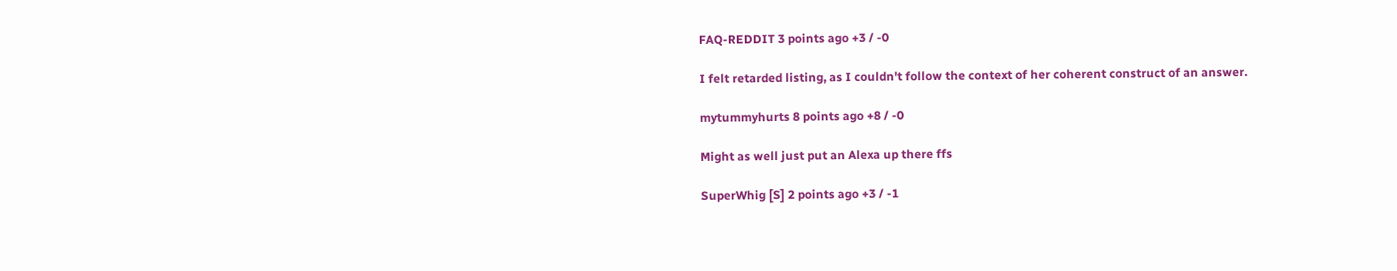FAQ-REDDIT 3 points ago +3 / -0

I felt retarded listing, as I couldn't follow the context of her coherent construct of an answer.

mytummyhurts 8 points ago +8 / -0

Might as well just put an Alexa up there ffs

SuperWhig [S] 2 points ago +3 / -1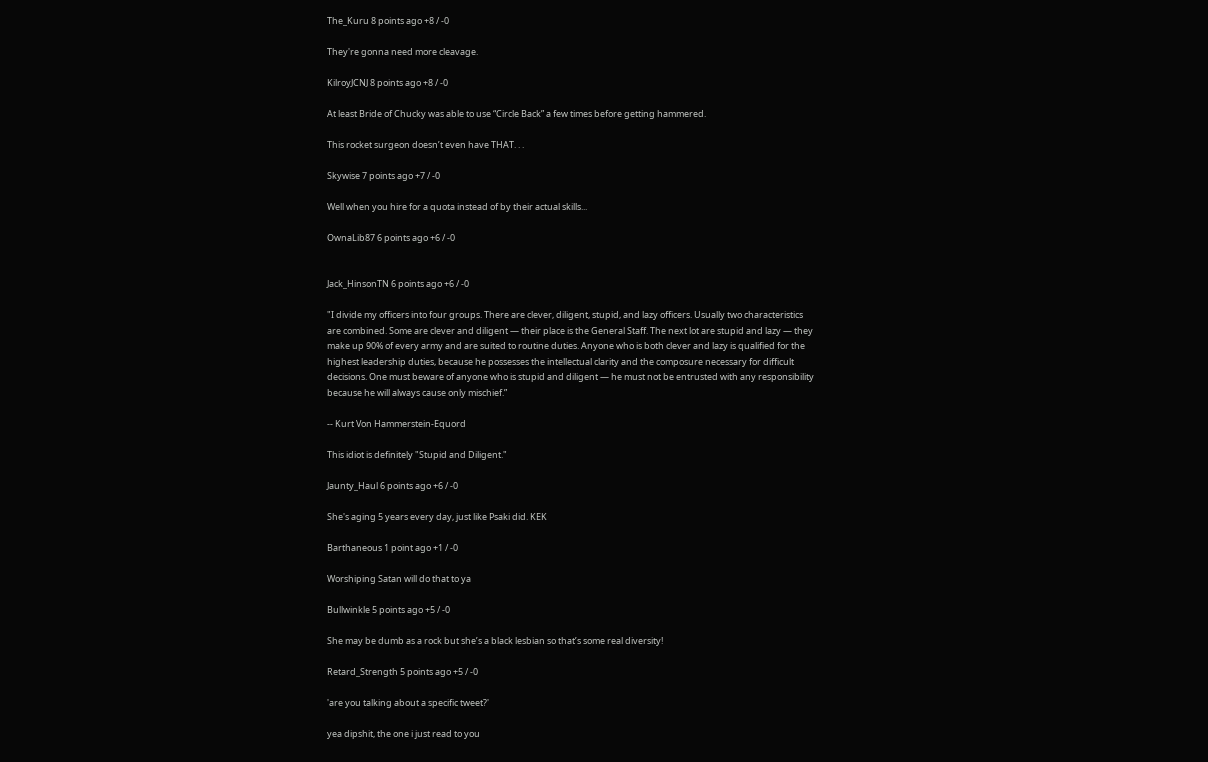The_Kuru 8 points ago +8 / -0

They're gonna need more cleavage.

KilroyJCNJ 8 points ago +8 / -0

At least Bride of Chucky was able to use “Circle Back” a few times before getting hammered.

This rocket surgeon doesn’t even have THAT. . .

Skywise 7 points ago +7 / -0

Well when you hire for a quota instead of by their actual skills...

OwnaLib87 6 points ago +6 / -0


Jack_HinsonTN 6 points ago +6 / -0

"I divide my officers into four groups. There are clever, diligent, stupid, and lazy officers. Usually two characteristics are combined. Some are clever and diligent — their place is the General Staff. The next lot are stupid and lazy — they make up 90% of every army and are suited to routine duties. Anyone who is both clever and lazy is qualified for the highest leadership duties, because he possesses the intellectual clarity and the composure necessary for difficult decisions. One must beware of anyone who is stupid and diligent — he must not be entrusted with any responsibility because he will always cause only mischief.”

-- Kurt Von Hammerstein-Equord

This idiot is definitely "Stupid and Diligent."

Jaunty_Haul 6 points ago +6 / -0

She's aging 5 years every day, just like Psaki did. KEK

Barthaneous 1 point ago +1 / -0

Worshiping Satan will do that to ya

Bullwinkle 5 points ago +5 / -0

She may be dumb as a rock but she’s a black lesbian so that’s some real diversity!

Retard_Strength 5 points ago +5 / -0

'are you talking about a specific tweet?'

yea dipshit, the one i just read to you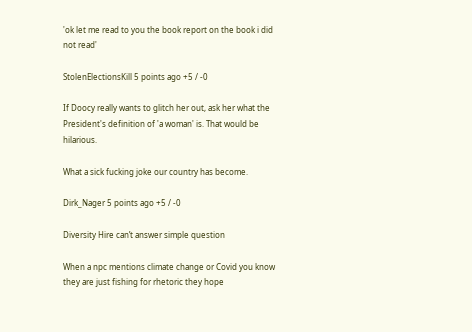'ok let me read to you the book report on the book i did not read'

StolenElectionsKill 5 points ago +5 / -0

If Doocy really wants to glitch her out, ask her what the President's definition of 'a woman' is. That would be hilarious.

What a sick fucking joke our country has become.

Dirk_Nager 5 points ago +5 / -0

Diversity Hire can’t answer simple question

When a npc mentions climate change or Covid you know they are just fishing for rhetoric they hope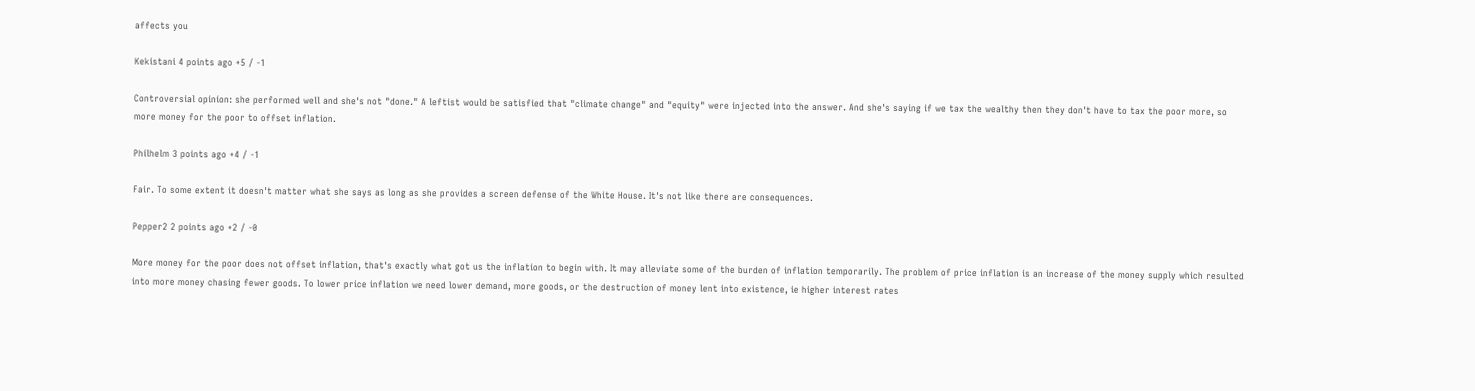affects you

Kekistani 4 points ago +5 / -1

Controversial opinion: she performed well and she's not "done." A leftist would be satisfied that "climate change" and "equity" were injected into the answer. And she's saying if we tax the wealthy then they don't have to tax the poor more, so more money for the poor to offset inflation.

Philhelm 3 points ago +4 / -1

Fair. To some extent it doesn't matter what she says as long as she provides a screen defense of the White House. It's not like there are consequences.

Pepper2 2 points ago +2 / -0

More money for the poor does not offset inflation, that's exactly what got us the inflation to begin with. It may alleviate some of the burden of inflation temporarily. The problem of price inflation is an increase of the money supply which resulted into more money chasing fewer goods. To lower price inflation we need lower demand, more goods, or the destruction of money lent into existence, ie higher interest rates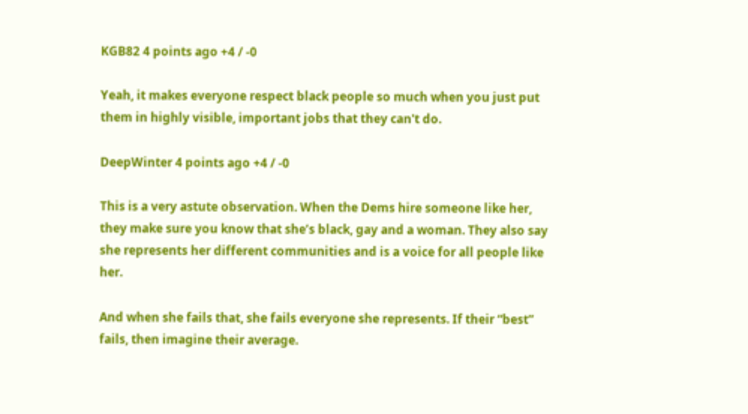KGB82 4 points ago +4 / -0

Yeah, it makes everyone respect black people so much when you just put them in highly visible, important jobs that they can't do.

DeepWinter 4 points ago +4 / -0

This is a very astute observation. When the Dems hire someone like her, they make sure you know that she’s black, gay and a woman. They also say she represents her different communities and is a voice for all people like her.

And when she fails that, she fails everyone she represents. If their “best” fails, then imagine their average.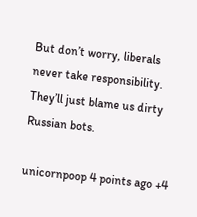But don’t worry, liberals never take responsibility. They’ll just blame us dirty Russian bots.

unicornpoop 4 points ago +4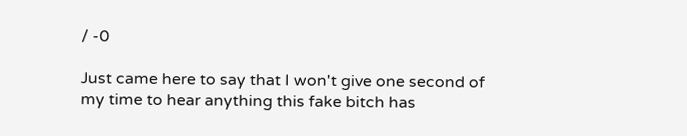/ -0

Just came here to say that I won't give one second of my time to hear anything this fake bitch has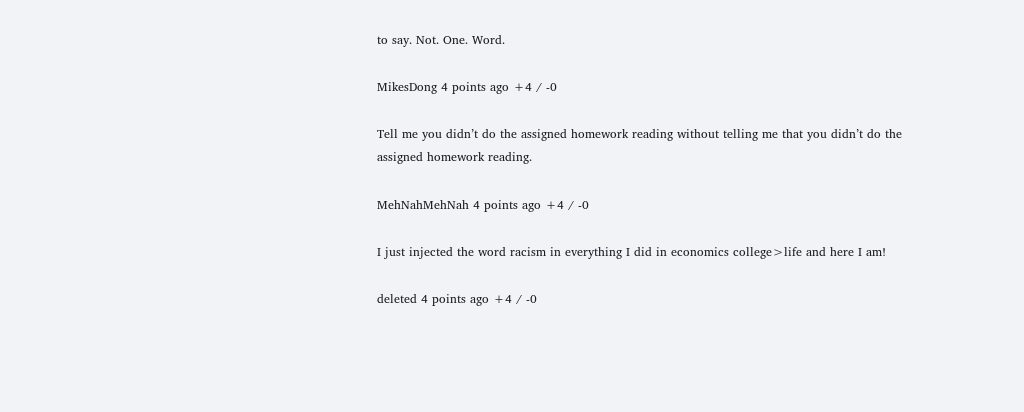to say. Not. One. Word.

MikesDong 4 points ago +4 / -0

Tell me you didn’t do the assigned homework reading without telling me that you didn’t do the assigned homework reading.

MehNahMehNah 4 points ago +4 / -0

I just injected the word racism in everything I did in economics college>life and here I am!

deleted 4 points ago +4 / -0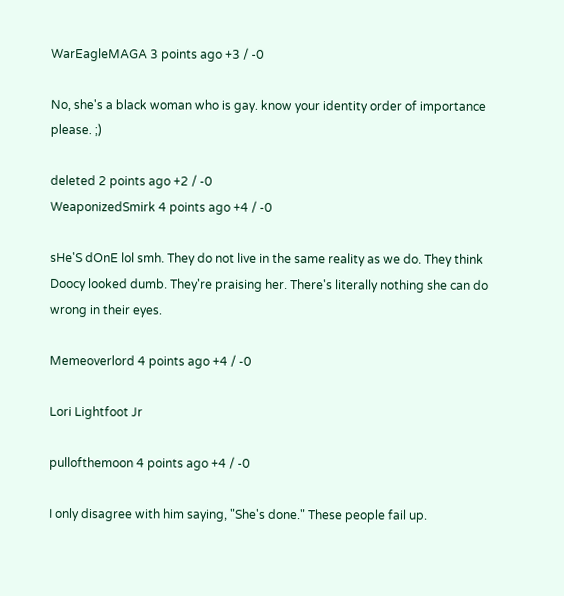WarEagleMAGA 3 points ago +3 / -0

No, she's a black woman who is gay. know your identity order of importance please. ;)

deleted 2 points ago +2 / -0
WeaponizedSmirk 4 points ago +4 / -0

sHe'S dOnE lol smh. They do not live in the same reality as we do. They think Doocy looked dumb. They're praising her. There's literally nothing she can do wrong in their eyes.

Memeoverlord 4 points ago +4 / -0

Lori Lightfoot Jr

pullofthemoon 4 points ago +4 / -0

I only disagree with him saying, "She's done." These people fail up.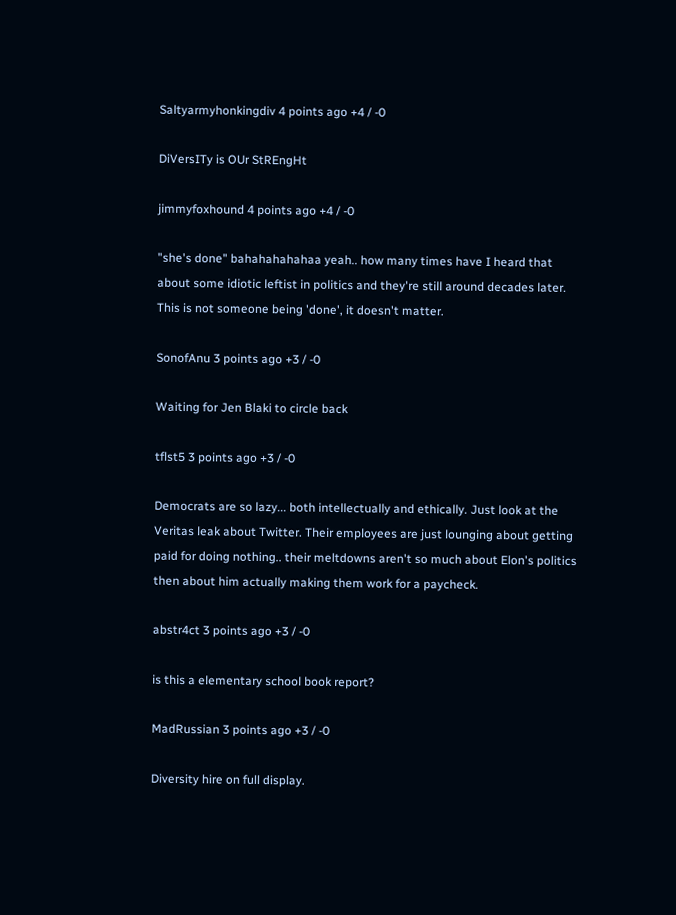Saltyarmyhonkingdiv 4 points ago +4 / -0

DiVersITy is OUr StREngHt

jimmyfoxhound 4 points ago +4 / -0

"she's done" bahahahahahaa yeah.. how many times have I heard that about some idiotic leftist in politics and they're still around decades later. This is not someone being 'done', it doesn't matter.

SonofAnu 3 points ago +3 / -0

Waiting for Jen Blaki to circle back

tflst5 3 points ago +3 / -0

Democrats are so lazy... both intellectually and ethically. Just look at the Veritas leak about Twitter. Their employees are just lounging about getting paid for doing nothing.. their meltdowns aren't so much about Elon's politics then about him actually making them work for a paycheck.

abstr4ct 3 points ago +3 / -0

is this a elementary school book report?

MadRussian 3 points ago +3 / -0

Diversity hire on full display.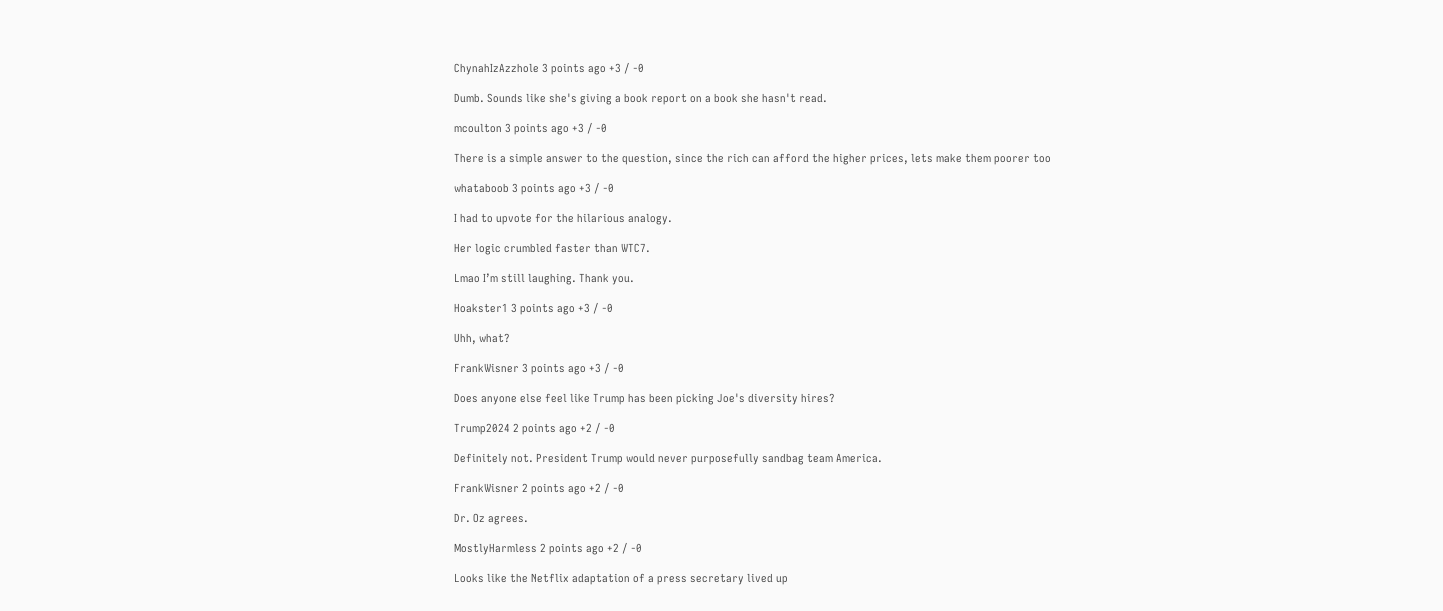ChynahIzAzzhole 3 points ago +3 / -0

Dumb. Sounds like she's giving a book report on a book she hasn't read.

mcoulton 3 points ago +3 / -0

There is a simple answer to the question, since the rich can afford the higher prices, lets make them poorer too

whataboob 3 points ago +3 / -0

I had to upvote for the hilarious analogy.

Her logic crumbled faster than WTC7.

Lmao I’m still laughing. Thank you.

Hoakster1 3 points ago +3 / -0

Uhh, what?

FrankWisner 3 points ago +3 / -0

Does anyone else feel like Trump has been picking Joe's diversity hires?

Trump2024 2 points ago +2 / -0

Definitely not. President Trump would never purposefully sandbag team America.

FrankWisner 2 points ago +2 / -0

Dr. Oz agrees.

MostlyHarmless 2 points ago +2 / -0

Looks like the Netflix adaptation of a press secretary lived up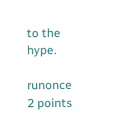to the hype.

runonce 2 points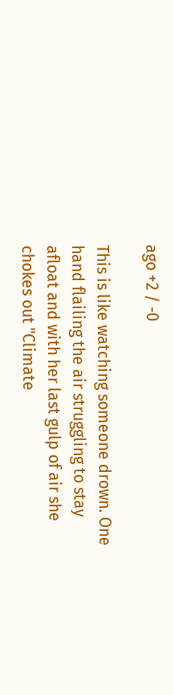ago +2 / -0

This is like watching someone drown. One hand flailing the air struggling to stay afloat and with her last gulp of air she chokes out "Climate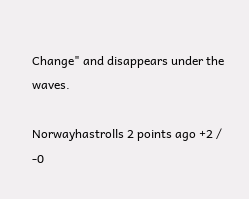Change" and disappears under the waves.

Norwayhastrolls 2 points ago +2 / -0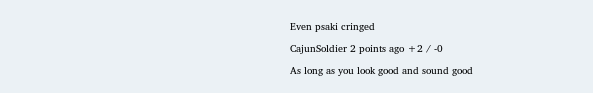Even psaki cringed

CajunSoldier 2 points ago +2 / -0

As long as you look good and sound good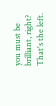you must be brilliant, right? That's the left.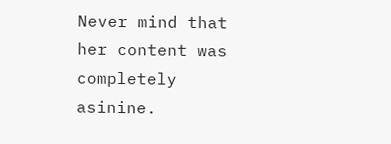Never mind that her content was completely asinine.